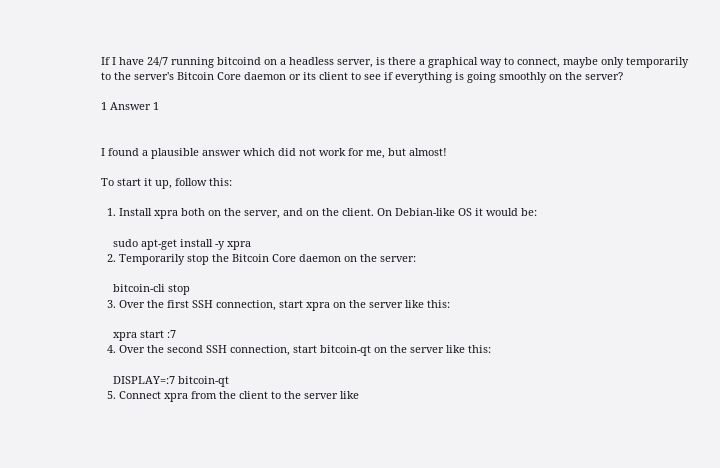If I have 24/7 running bitcoind on a headless server, is there a graphical way to connect, maybe only temporarily to the server's Bitcoin Core daemon or its client to see if everything is going smoothly on the server?

1 Answer 1


I found a plausible answer which did not work for me, but almost!

To start it up, follow this:

  1. Install xpra both on the server, and on the client. On Debian-like OS it would be:

    sudo apt-get install -y xpra
  2. Temporarily stop the Bitcoin Core daemon on the server:

    bitcoin-cli stop
  3. Over the first SSH connection, start xpra on the server like this:

    xpra start :7
  4. Over the second SSH connection, start bitcoin-qt on the server like this:

    DISPLAY=:7 bitcoin-qt
  5. Connect xpra from the client to the server like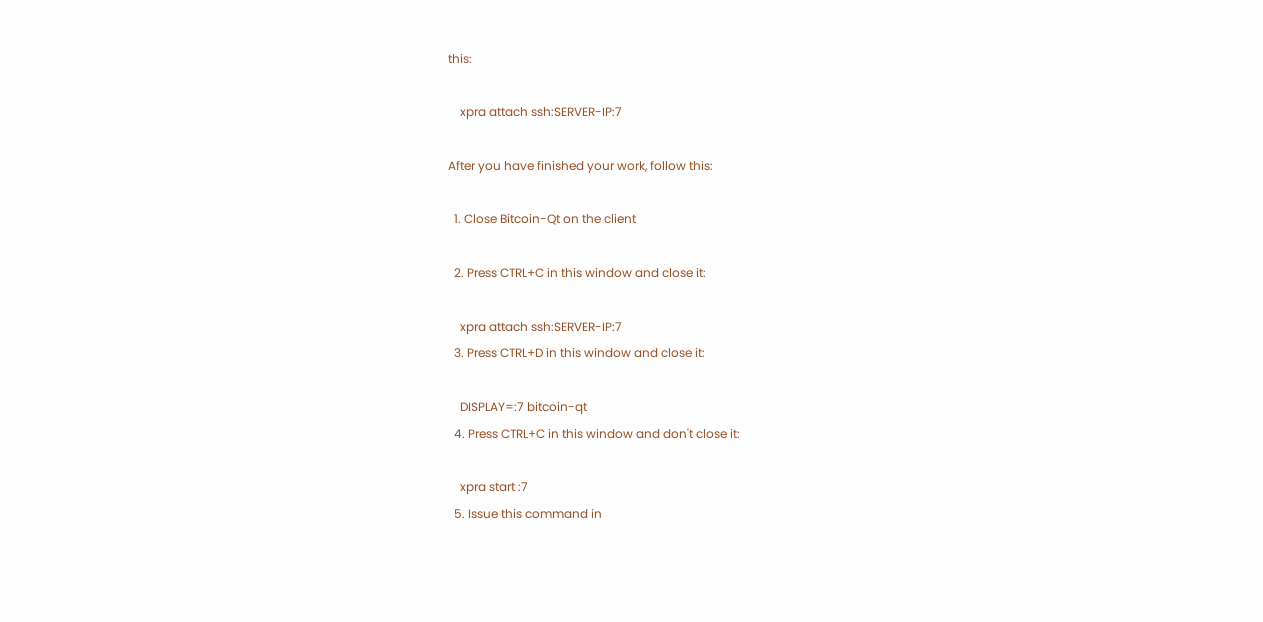this:

    xpra attach ssh:SERVER-IP:7

After you have finished your work, follow this:

  1. Close Bitcoin-Qt on the client

  2. Press CTRL+C in this window and close it:

    xpra attach ssh:SERVER-IP:7
  3. Press CTRL+D in this window and close it:

    DISPLAY=:7 bitcoin-qt
  4. Press CTRL+C in this window and don't close it:

    xpra start :7
  5. Issue this command in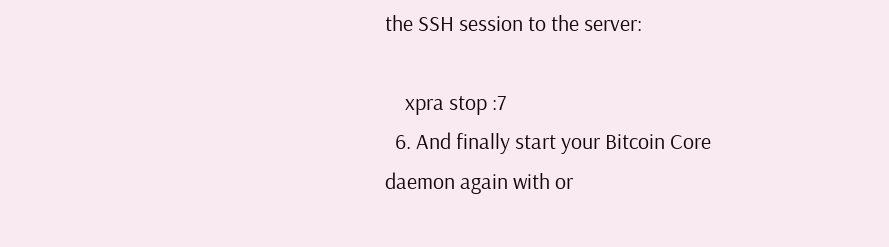the SSH session to the server:

    xpra stop :7
  6. And finally start your Bitcoin Core daemon again with or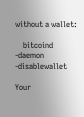without a wallet:

    bitcoind -daemon -disablewallet

Your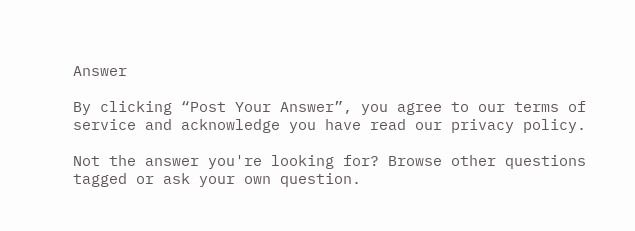Answer

By clicking “Post Your Answer”, you agree to our terms of service and acknowledge you have read our privacy policy.

Not the answer you're looking for? Browse other questions tagged or ask your own question.